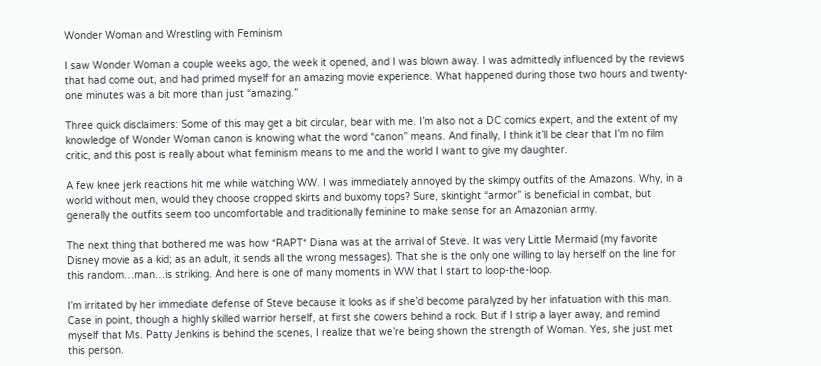Wonder Woman and Wrestling with Feminism

I saw Wonder Woman a couple weeks ago, the week it opened, and I was blown away. I was admittedly influenced by the reviews that had come out, and had primed myself for an amazing movie experience. What happened during those two hours and twenty-one minutes was a bit more than just “amazing.”

Three quick disclaimers: Some of this may get a bit circular, bear with me. I’m also not a DC comics expert, and the extent of my knowledge of Wonder Woman canon is knowing what the word “canon” means. And finally, I think it’ll be clear that I’m no film critic, and this post is really about what feminism means to me and the world I want to give my daughter.

A few knee jerk reactions hit me while watching WW. I was immediately annoyed by the skimpy outfits of the Amazons. Why, in a world without men, would they choose cropped skirts and buxomy tops? Sure, skintight “armor” is beneficial in combat, but generally the outfits seem too uncomfortable and traditionally feminine to make sense for an Amazonian army.

The next thing that bothered me was how *RAPT* Diana was at the arrival of Steve. It was very Little Mermaid (my favorite Disney movie as a kid; as an adult, it sends all the wrong messages). That she is the only one willing to lay herself on the line for this random…man…is striking. And here is one of many moments in WW that I start to loop-the-loop.

I’m irritated by her immediate defense of Steve because it looks as if she’d become paralyzed by her infatuation with this man. Case in point, though a highly skilled warrior herself, at first she cowers behind a rock. But if I strip a layer away, and remind myself that Ms. Patty Jenkins is behind the scenes, I realize that we’re being shown the strength of Woman. Yes, she just met this person.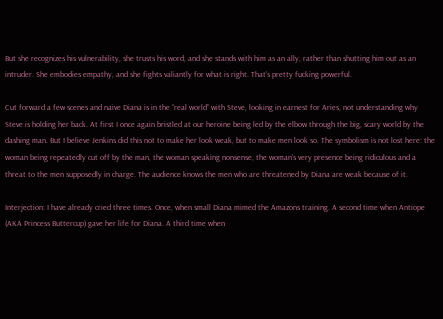But she recognizes his vulnerability, she trusts his word, and she stands with him as an ally, rather than shutting him out as an intruder. She embodies empathy, and she fights valiantly for what is right. That’s pretty fucking powerful.

Cut forward a few scenes and naive Diana is in the “real world” with Steve, looking in earnest for Aries, not understanding why Steve is holding her back. At first I once again bristled at our heroine being led by the elbow through the big, scary world by the dashing man. But I believe Jenkins did this not to make her look weak, but to make men look so. The symbolism is not lost here: the woman being repeatedly cut off by the man, the woman speaking nonsense, the woman’s very presence being ridiculous and a threat to the men supposedly in charge. The audience knows the men who are threatened by Diana are weak because of it.

Interjection: I have already cried three times. Once, when small Diana mimed the Amazons training. A second time when Antiope (AKA Princess Buttercup) gave her life for Diana. A third time when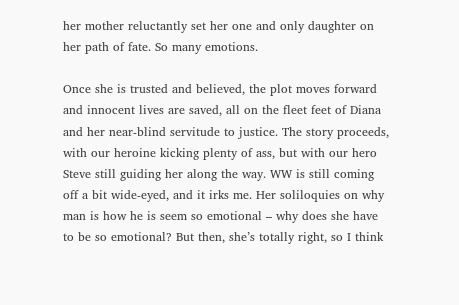her mother reluctantly set her one and only daughter on her path of fate. So many emotions.

Once she is trusted and believed, the plot moves forward and innocent lives are saved, all on the fleet feet of Diana and her near-blind servitude to justice. The story proceeds, with our heroine kicking plenty of ass, but with our hero Steve still guiding her along the way. WW is still coming off a bit wide-eyed, and it irks me. Her soliloquies on why man is how he is seem so emotional – why does she have to be so emotional? But then, she’s totally right, so I think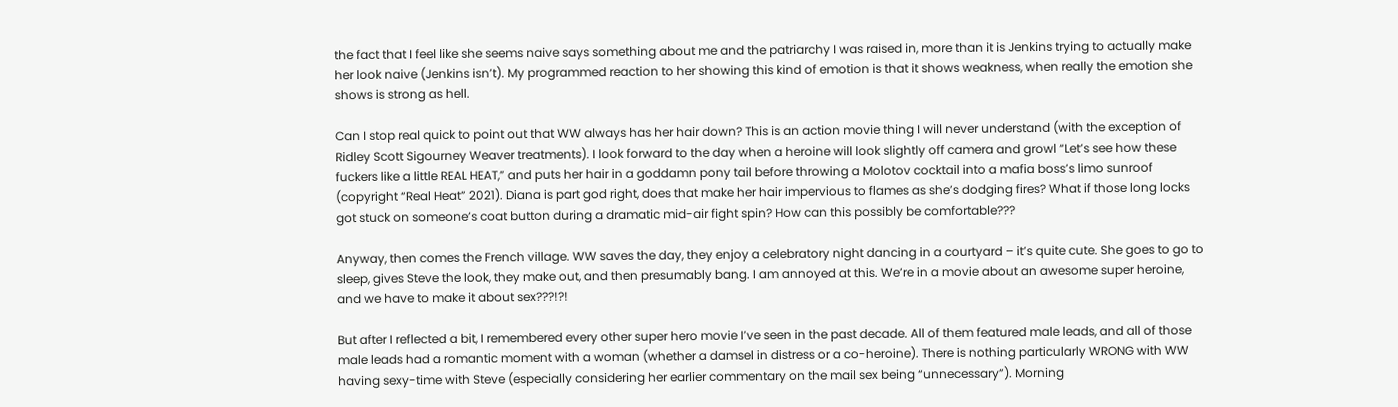the fact that I feel like she seems naive says something about me and the patriarchy I was raised in, more than it is Jenkins trying to actually make her look naive (Jenkins isn’t). My programmed reaction to her showing this kind of emotion is that it shows weakness, when really the emotion she shows is strong as hell.

Can I stop real quick to point out that WW always has her hair down? This is an action movie thing I will never understand (with the exception of Ridley Scott Sigourney Weaver treatments). I look forward to the day when a heroine will look slightly off camera and growl “Let’s see how these fuckers like a little REAL HEAT,” and puts her hair in a goddamn pony tail before throwing a Molotov cocktail into a mafia boss’s limo sunroof (copyright “Real Heat” 2021). Diana is part god right, does that make her hair impervious to flames as she’s dodging fires? What if those long locks got stuck on someone’s coat button during a dramatic mid-air fight spin? How can this possibly be comfortable???

Anyway, then comes the French village. WW saves the day, they enjoy a celebratory night dancing in a courtyard – it’s quite cute. She goes to go to sleep, gives Steve the look, they make out, and then presumably bang. I am annoyed at this. We’re in a movie about an awesome super heroine, and we have to make it about sex???!?!

But after I reflected a bit, I remembered every other super hero movie I’ve seen in the past decade. All of them featured male leads, and all of those male leads had a romantic moment with a woman (whether a damsel in distress or a co-heroine). There is nothing particularly WRONG with WW having sexy-time with Steve (especially considering her earlier commentary on the mail sex being “unnecessary”). Morning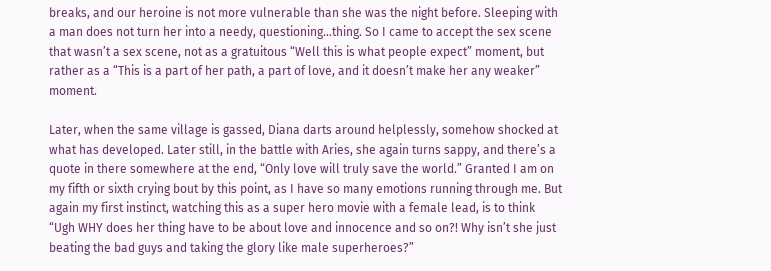breaks, and our heroine is not more vulnerable than she was the night before. Sleeping with a man does not turn her into a needy, questioning…thing. So I came to accept the sex scene that wasn’t a sex scene, not as a gratuitous “Well this is what people expect” moment, but rather as a “This is a part of her path, a part of love, and it doesn’t make her any weaker” moment.

Later, when the same village is gassed, Diana darts around helplessly, somehow shocked at what has developed. Later still, in the battle with Aries, she again turns sappy, and there’s a quote in there somewhere at the end, “Only love will truly save the world.” Granted I am on my fifth or sixth crying bout by this point, as I have so many emotions running through me. But again my first instinct, watching this as a super hero movie with a female lead, is to think “Ugh WHY does her thing have to be about love and innocence and so on?! Why isn’t she just beating the bad guys and taking the glory like male superheroes?”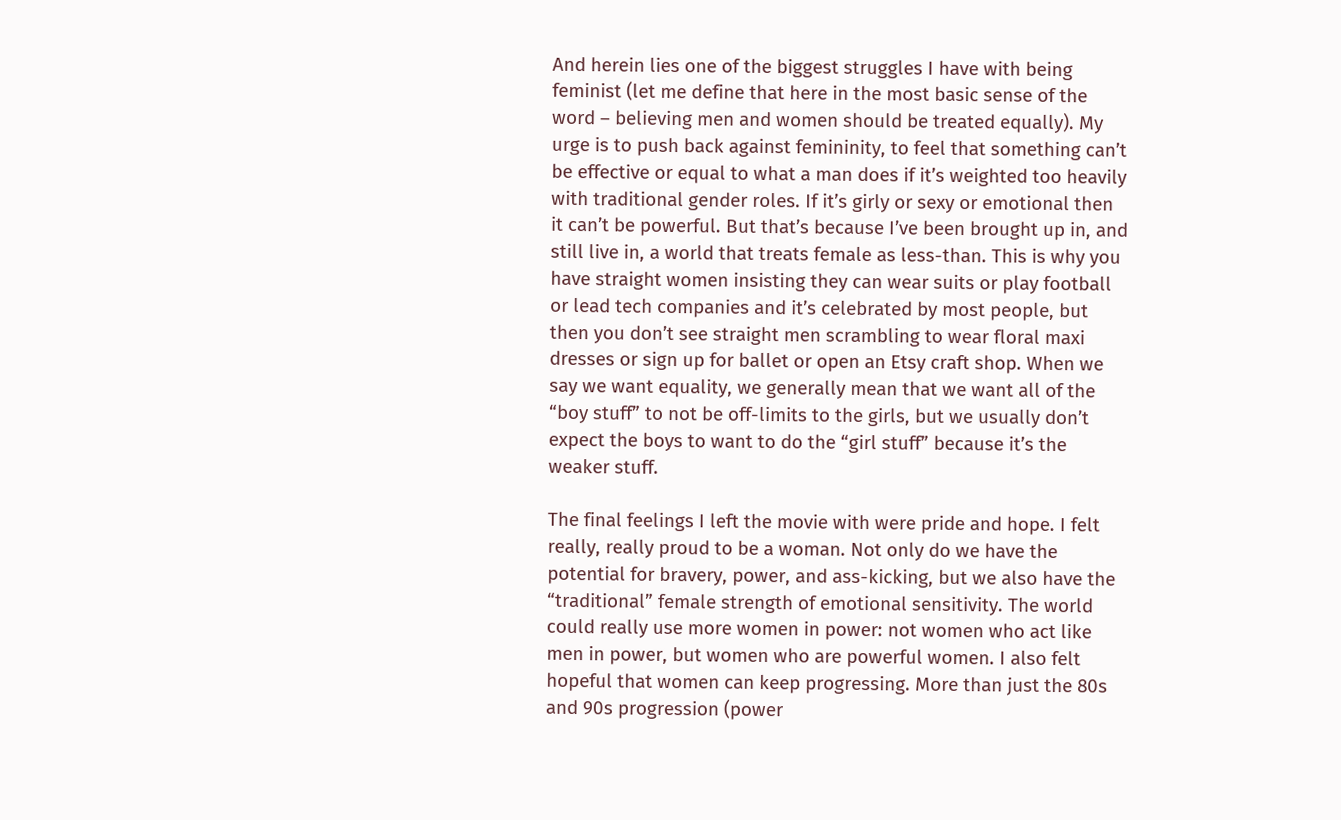And herein lies one of the biggest struggles I have with being feminist (let me define that here in the most basic sense of the word – believing men and women should be treated equally). My urge is to push back against femininity, to feel that something can’t be effective or equal to what a man does if it’s weighted too heavily with traditional gender roles. If it’s girly or sexy or emotional then it can’t be powerful. But that’s because I’ve been brought up in, and still live in, a world that treats female as less-than. This is why you have straight women insisting they can wear suits or play football or lead tech companies and it’s celebrated by most people, but then you don’t see straight men scrambling to wear floral maxi dresses or sign up for ballet or open an Etsy craft shop. When we say we want equality, we generally mean that we want all of the “boy stuff” to not be off-limits to the girls, but we usually don’t expect the boys to want to do the “girl stuff” because it’s the weaker stuff.

The final feelings I left the movie with were pride and hope. I felt really, really proud to be a woman. Not only do we have the potential for bravery, power, and ass-kicking, but we also have the “traditional” female strength of emotional sensitivity. The world could really use more women in power: not women who act like men in power, but women who are powerful women. I also felt hopeful that women can keep progressing. More than just the 80s and 90s progression (power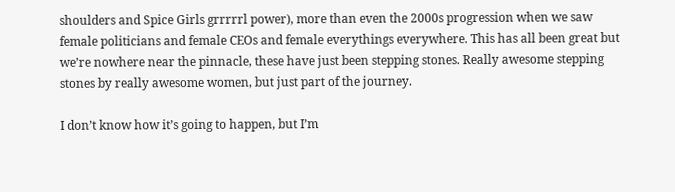shoulders and Spice Girls grrrrrl power), more than even the 2000s progression when we saw female politicians and female CEOs and female everythings everywhere. This has all been great but we’re nowhere near the pinnacle, these have just been stepping stones. Really awesome stepping stones by really awesome women, but just part of the journey.

I don’t know how it’s going to happen, but I’m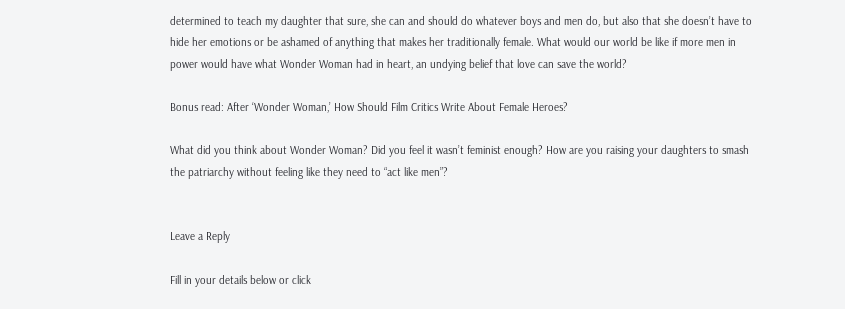determined to teach my daughter that sure, she can and should do whatever boys and men do, but also that she doesn’t have to hide her emotions or be ashamed of anything that makes her traditionally female. What would our world be like if more men in power would have what Wonder Woman had in heart, an undying belief that love can save the world?

Bonus read: After ‘Wonder Woman,’ How Should Film Critics Write About Female Heroes?

What did you think about Wonder Woman? Did you feel it wasn’t feminist enough? How are you raising your daughters to smash the patriarchy without feeling like they need to “act like men”?


Leave a Reply

Fill in your details below or click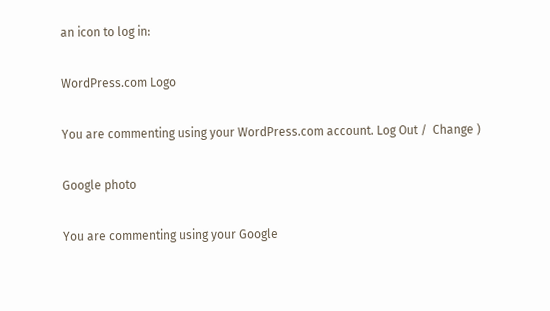an icon to log in:

WordPress.com Logo

You are commenting using your WordPress.com account. Log Out /  Change )

Google photo

You are commenting using your Google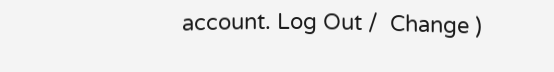account. Log Out /  Change )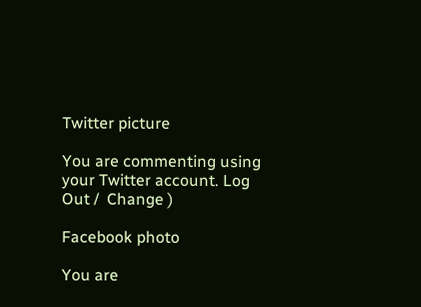Twitter picture

You are commenting using your Twitter account. Log Out /  Change )

Facebook photo

You are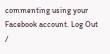commenting using your Facebook account. Log Out /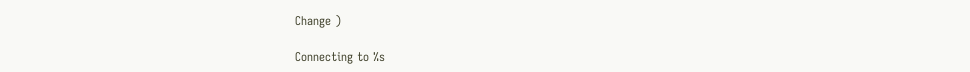Change )

Connecting to %s